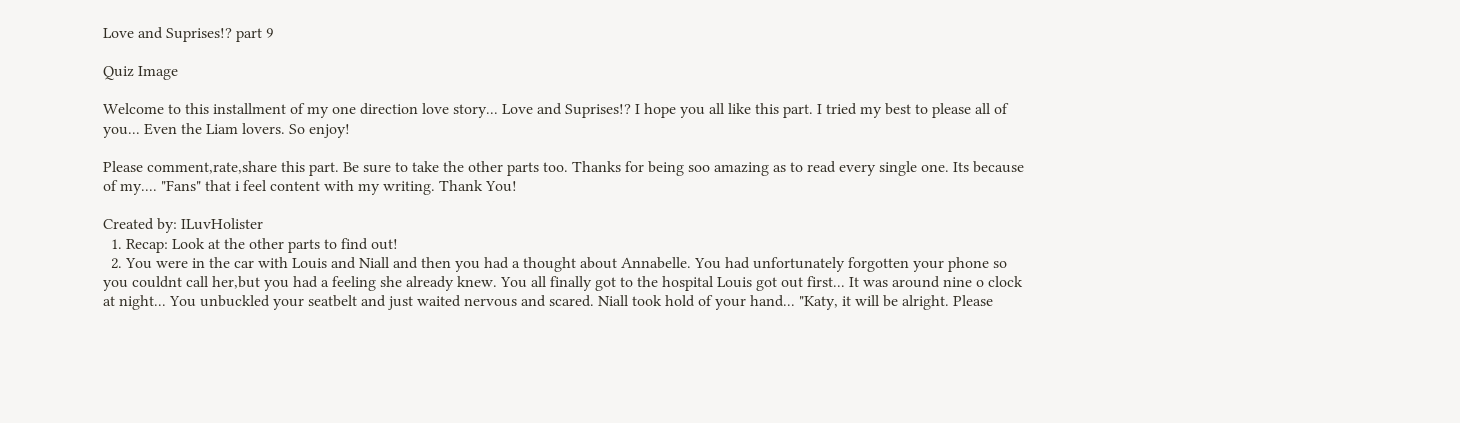Love and Suprises!? part 9

Quiz Image

Welcome to this installment of my one direction love story... Love and Suprises!? I hope you all like this part. I tried my best to please all of you... Even the Liam lovers. So enjoy!

Please comment,rate,share this part. Be sure to take the other parts too. Thanks for being soo amazing as to read every single one. Its because of my.... "Fans" that i feel content with my writing. Thank You!

Created by: ILuvHolister
  1. Recap: Look at the other parts to find out!
  2. You were in the car with Louis and Niall and then you had a thought about Annabelle. You had unfortunately forgotten your phone so you couldnt call her,but you had a feeling she already knew. You all finally got to the hospital Louis got out first... It was around nine o clock at night... You unbuckled your seatbelt and just waited nervous and scared. Niall took hold of your hand... "Katy, it will be alright. Please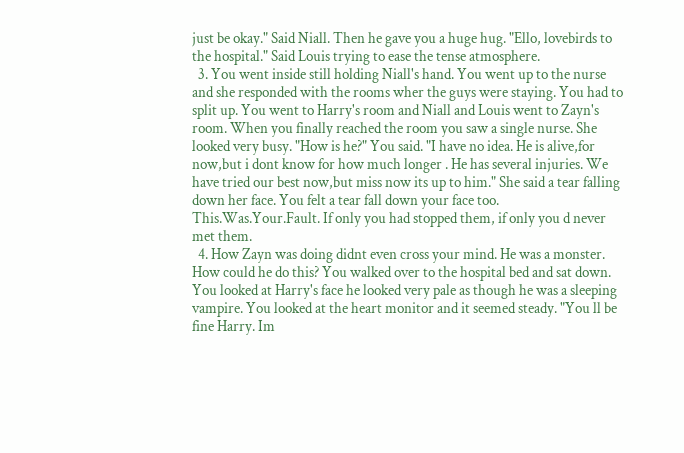just be okay." Said Niall. Then he gave you a huge hug. "Ello, lovebirds to the hospital." Said Louis trying to ease the tense atmosphere.
  3. You went inside still holding Niall's hand. You went up to the nurse and she responded with the rooms wher the guys were staying. You had to split up. You went to Harry's room and Niall and Louis went to Zayn's room. When you finally reached the room you saw a single nurse. She looked very busy. "How is he?" You said. "I have no idea. He is alive,for now,but i dont know for how much longer . He has several injuries. We have tried our best now,but miss now its up to him." She said a tear falling down her face. You felt a tear fall down your face too. This.Was.Your.Fault. If only you had stopped them, if only you d never met them.
  4. How Zayn was doing didnt even cross your mind. He was a monster. How could he do this? You walked over to the hospital bed and sat down. You looked at Harry's face he looked very pale as though he was a sleeping vampire. You looked at the heart monitor and it seemed steady. "You ll be fine Harry. Im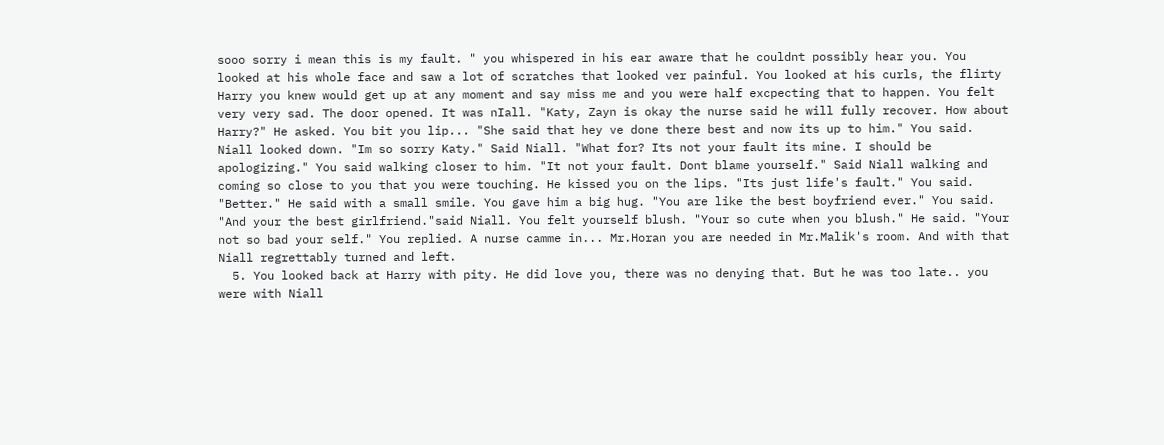sooo sorry i mean this is my fault. " you whispered in his ear aware that he couldnt possibly hear you. You looked at his whole face and saw a lot of scratches that looked ver painful. You looked at his curls, the flirty Harry you knew would get up at any moment and say miss me and you were half excpecting that to happen. You felt very very sad. The door opened. It was nIall. "Katy, Zayn is okay the nurse said he will fully recover. How about Harry?" He asked. You bit you lip... "She said that hey ve done there best and now its up to him." You said. Niall looked down. "Im so sorry Katy." Said Niall. "What for? Its not your fault its mine. I should be apologizing." You said walking closer to him. "It not your fault. Dont blame yourself." Said Niall walking and coming so close to you that you were touching. He kissed you on the lips. "Its just life's fault." You said. "Better." He said with a small smile. You gave him a big hug. "You are like the best boyfriend ever." You said. "And your the best girlfriend."said Niall. You felt yourself blush. "Your so cute when you blush." He said. "Your not so bad your self." You replied. A nurse camme in... Mr.Horan you are needed in Mr.Malik's room. And with that Niall regrettably turned and left.
  5. You looked back at Harry with pity. He did love you, there was no denying that. But he was too late.. you were with Niall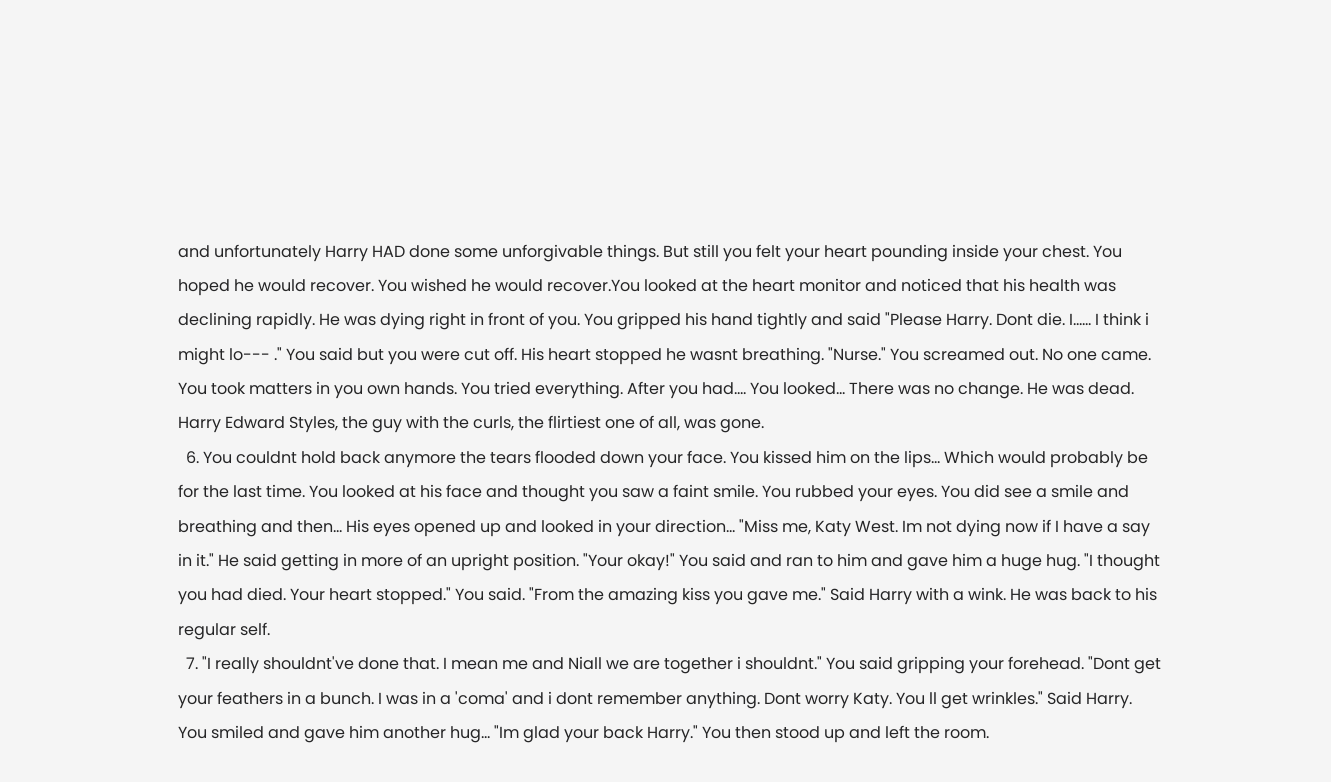and unfortunately Harry HAD done some unforgivable things. But still you felt your heart pounding inside your chest. You hoped he would recover. You wished he would recover.You looked at the heart monitor and noticed that his health was declining rapidly. He was dying right in front of you. You gripped his hand tightly and said "Please Harry. Dont die. I...... I think i might lo--- ." You said but you were cut off. His heart stopped he wasnt breathing. "Nurse." You screamed out. No one came. You took matters in you own hands. You tried everything. After you had.... You looked... There was no change. He was dead. Harry Edward Styles, the guy with the curls, the flirtiest one of all, was gone.
  6. You couldnt hold back anymore the tears flooded down your face. You kissed him on the lips... Which would probably be for the last time. You looked at his face and thought you saw a faint smile. You rubbed your eyes. You did see a smile and breathing and then... His eyes opened up and looked in your direction... "Miss me, Katy West. Im not dying now if I have a say in it." He said getting in more of an upright position. "Your okay!" You said and ran to him and gave him a huge hug. "I thought you had died. Your heart stopped." You said. "From the amazing kiss you gave me." Said Harry with a wink. He was back to his regular self.
  7. "I really shouldnt've done that. I mean me and Niall we are together i shouldnt." You said gripping your forehead. "Dont get your feathers in a bunch. I was in a 'coma' and i dont remember anything. Dont worry Katy. You ll get wrinkles." Said Harry. You smiled and gave him another hug... "Im glad your back Harry." You then stood up and left the room.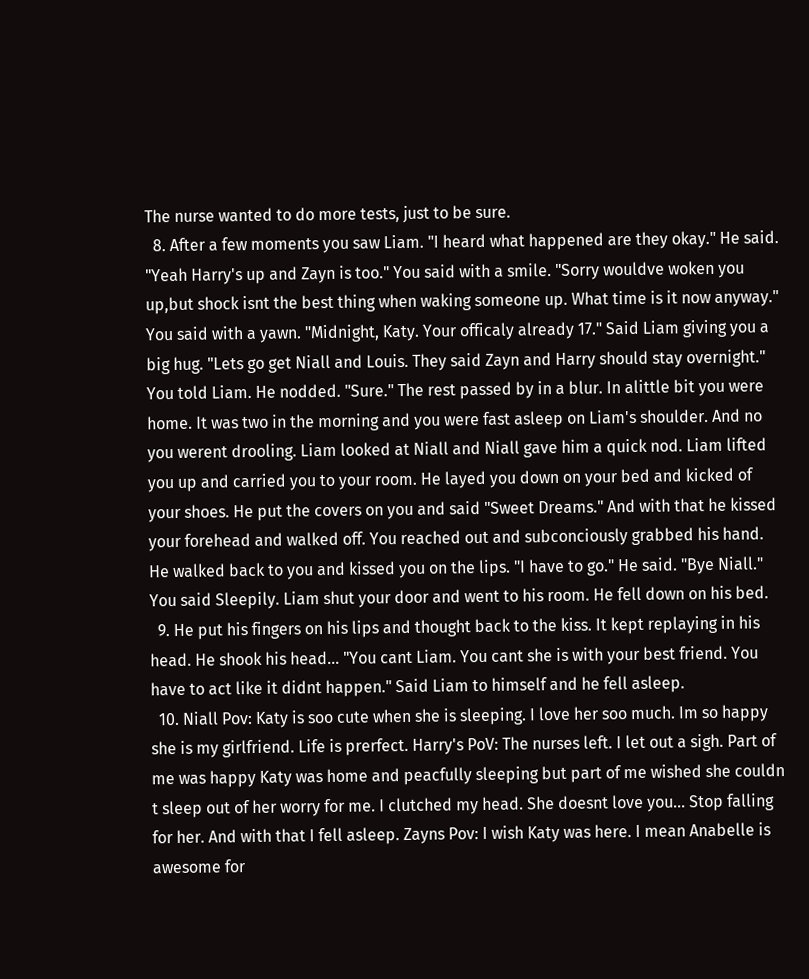The nurse wanted to do more tests, just to be sure.
  8. After a few moments you saw Liam. "I heard what happened are they okay." He said. "Yeah Harry's up and Zayn is too." You said with a smile. "Sorry wouldve woken you up,but shock isnt the best thing when waking someone up. What time is it now anyway." You said with a yawn. "Midnight, Katy. Your officaly already 17." Said Liam giving you a big hug. "Lets go get Niall and Louis. They said Zayn and Harry should stay overnight." You told Liam. He nodded. "Sure." The rest passed by in a blur. In alittle bit you were home. It was two in the morning and you were fast asleep on Liam's shoulder. And no you werent drooling. Liam looked at Niall and Niall gave him a quick nod. Liam lifted you up and carried you to your room. He layed you down on your bed and kicked of your shoes. He put the covers on you and said "Sweet Dreams." And with that he kissed your forehead and walked off. You reached out and subconciously grabbed his hand. He walked back to you and kissed you on the lips. "I have to go." He said. "Bye Niall." You said Sleepily. Liam shut your door and went to his room. He fell down on his bed.
  9. He put his fingers on his lips and thought back to the kiss. It kept replaying in his head. He shook his head... "You cant Liam. You cant she is with your best friend. You have to act like it didnt happen." Said Liam to himself and he fell asleep.
  10. Niall Pov: Katy is soo cute when she is sleeping. I love her soo much. Im so happy she is my girlfriend. Life is prerfect. Harry's PoV: The nurses left. I let out a sigh. Part of me was happy Katy was home and peacfully sleeping but part of me wished she couldn t sleep out of her worry for me. I clutched my head. She doesnt love you... Stop falling for her. And with that I fell asleep. Zayns Pov: I wish Katy was here. I mean Anabelle is awesome for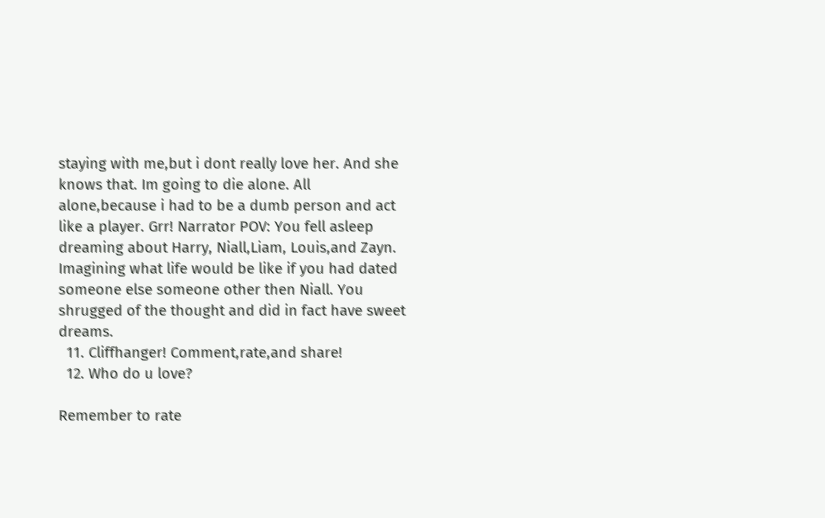staying with me,but i dont really love her. And she knows that. Im going to die alone. All alone,because i had to be a dumb person and act like a player. Grr! Narrator POV: You fell asleep dreaming about Harry, Niall,Liam, Louis,and Zayn. Imagining what life would be like if you had dated someone else someone other then Niall. You shrugged of the thought and did in fact have sweet dreams.
  11. Cliffhanger! Comment,rate,and share!
  12. Who do u love?

Remember to rate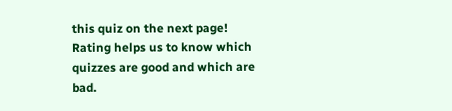this quiz on the next page!
Rating helps us to know which quizzes are good and which are bad.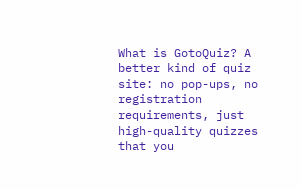What is GotoQuiz? A better kind of quiz site: no pop-ups, no registration requirements, just high-quality quizzes that you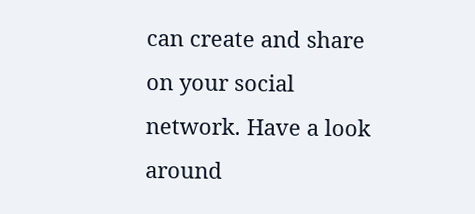can create and share on your social network. Have a look around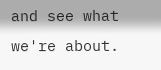and see what we're about.